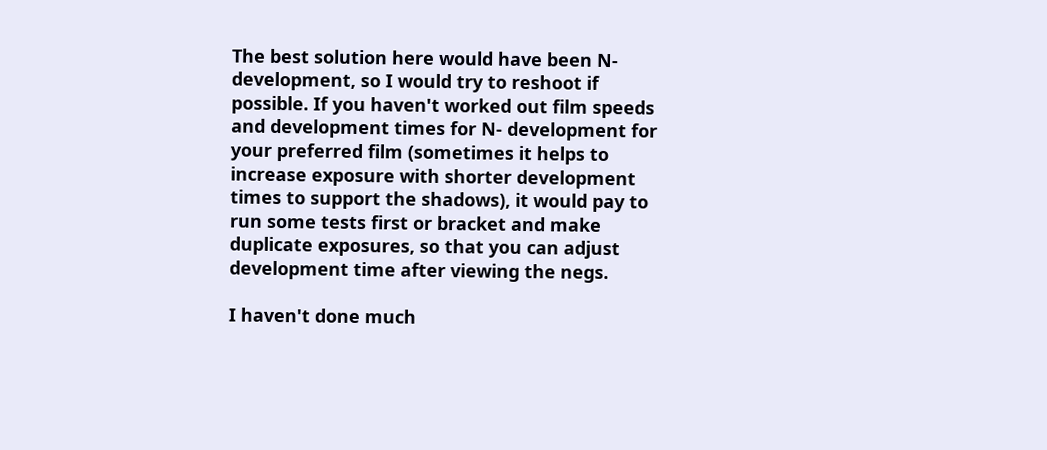The best solution here would have been N- development, so I would try to reshoot if possible. If you haven't worked out film speeds and development times for N- development for your preferred film (sometimes it helps to increase exposure with shorter development times to support the shadows), it would pay to run some tests first or bracket and make duplicate exposures, so that you can adjust development time after viewing the negs.

I haven't done much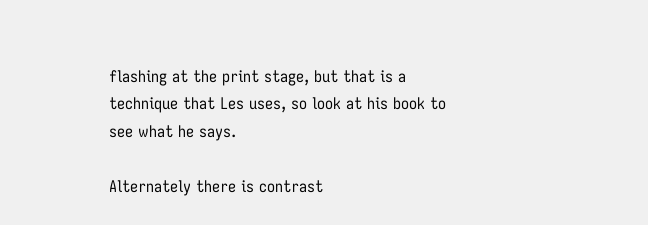flashing at the print stage, but that is a technique that Les uses, so look at his book to see what he says.

Alternately there is contrast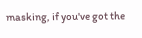masking, if you've got the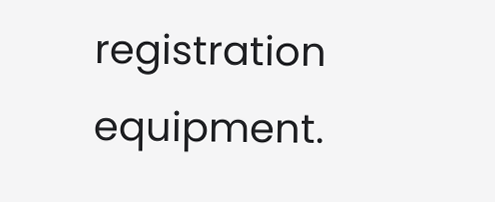registration equipment.